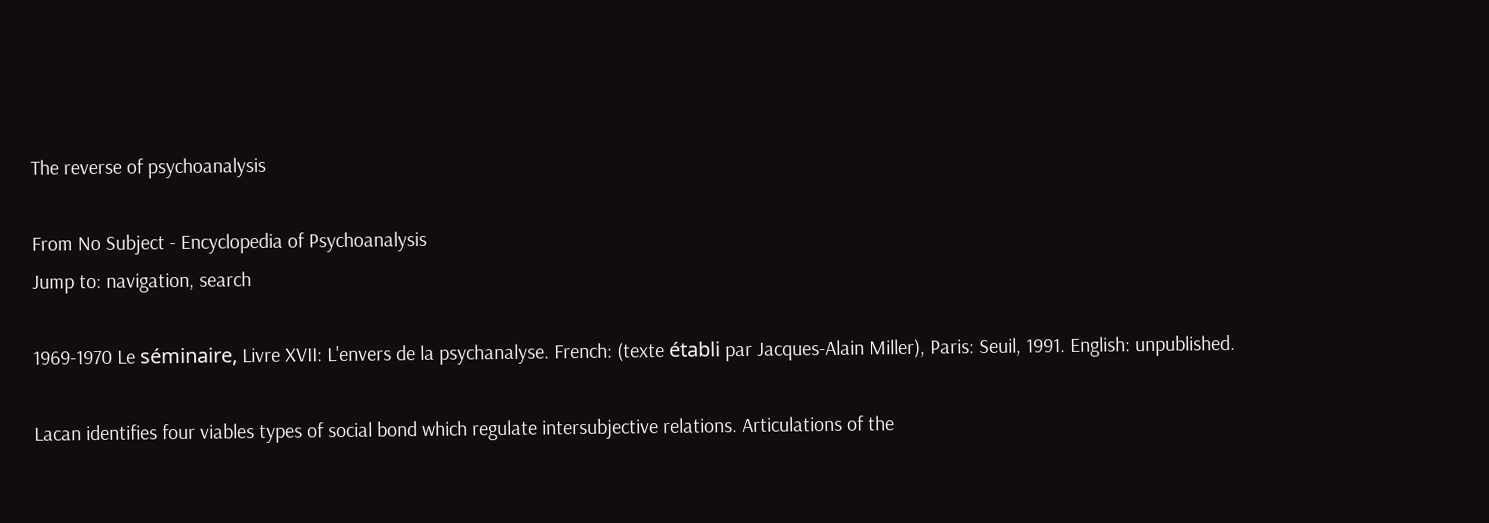The reverse of psychoanalysis

From No Subject - Encyclopedia of Psychoanalysis
Jump to: navigation, search

1969-1970 Le séminaire, Livre XVII: L'envers de la psychanalyse. French: (texte établi par Jacques-Alain Miller), Paris: Seuil, 1991. English: unpublished.

Lacan identifies four viables types of social bond which regulate intersubjective relations. Articulations of the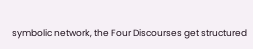symbolic network, the Four Discourses get structured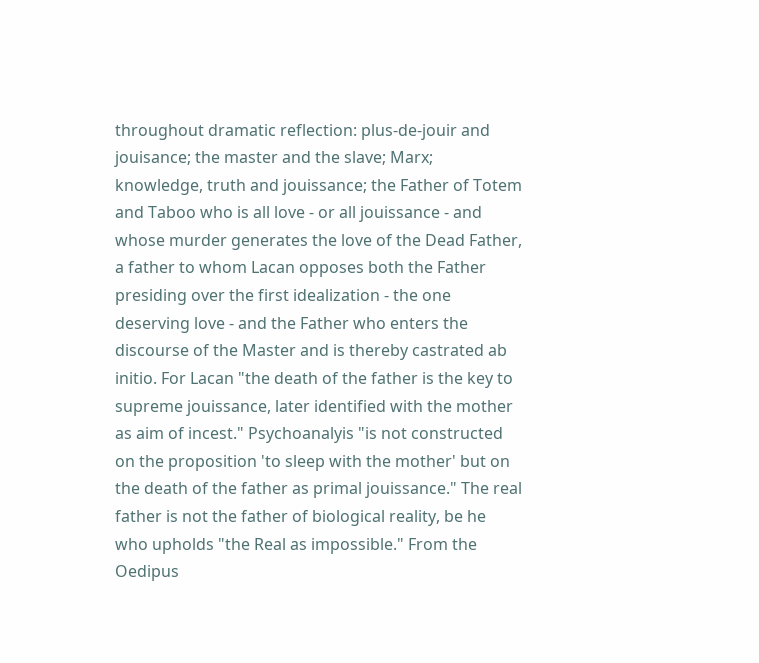throughout dramatic reflection: plus-de-jouir and jouisance; the master and the slave; Marx; knowledge, truth and jouissance; the Father of Totem and Taboo who is all love - or all jouissance - and whose murder generates the love of the Dead Father, a father to whom Lacan opposes both the Father presiding over the first idealization - the one deserving love - and the Father who enters the discourse of the Master and is thereby castrated ab initio. For Lacan "the death of the father is the key to supreme jouissance, later identified with the mother as aim of incest." Psychoanalyis "is not constructed on the proposition 'to sleep with the mother' but on the death of the father as primal jouissance." The real father is not the father of biological reality, be he who upholds "the Real as impossible." From the Oedipus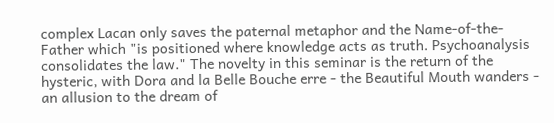complex Lacan only saves the paternal metaphor and the Name-of-the-Father which "is positioned where knowledge acts as truth. Psychoanalysis consolidates the law." The novelty in this seminar is the return of the hysteric, with Dora and la Belle Bouche erre - the Beautiful Mouth wanders - an allusion to the dream of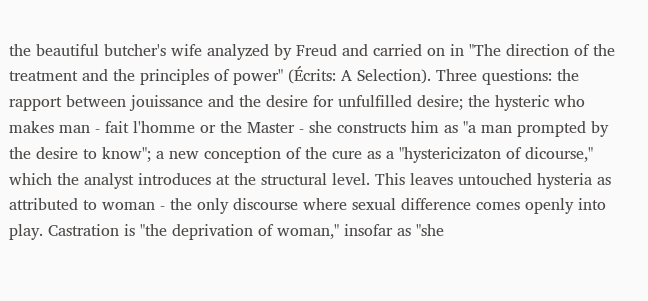the beautiful butcher's wife analyzed by Freud and carried on in "The direction of the treatment and the principles of power" (Écrits: A Selection). Three questions: the rapport between jouissance and the desire for unfulfilled desire; the hysteric who makes man - fait l'homme or the Master - she constructs him as "a man prompted by the desire to know"; a new conception of the cure as a "hystericizaton of dicourse," which the analyst introduces at the structural level. This leaves untouched hysteria as attributed to woman - the only discourse where sexual difference comes openly into play. Castration is "the deprivation of woman," insofar as "she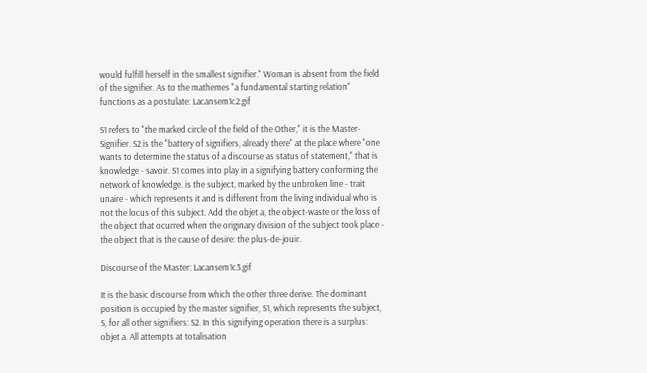would fulfill herself in the smallest signifier." Woman is absent from the field of the signifier. As to the mathemes "a fundamental starting relation" functions as a postulate: Lacansem1c2.gif

S1 refers to "the marked circle of the field of the Other," it is the Master-Signifier. S2 is the "battery of signifiers, already there" at the place where "one wants to determine the status of a discourse as status of statement," that is knowledge - savoir. S1 comes into play in a signifying battery conforming the network of knowledge. is the subject, marked by the unbroken line - trait unaire - which represents it and is different from the living individual who is not the locus of this subject. Add the objet a, the object-waste or the loss of the object that ocurred when the originary division of the subject took place - the object that is the cause of desire: the plus-de-jouir.

Discourse of the Master: Lacansem1c3.gif

It is the basic discourse from which the other three derive. The dominant position is occupied by the master signifier, S1, which represents the subject, S, for all other signifiers: S2. In this signifying operation there is a surplus: objet a. All attempts at totalisation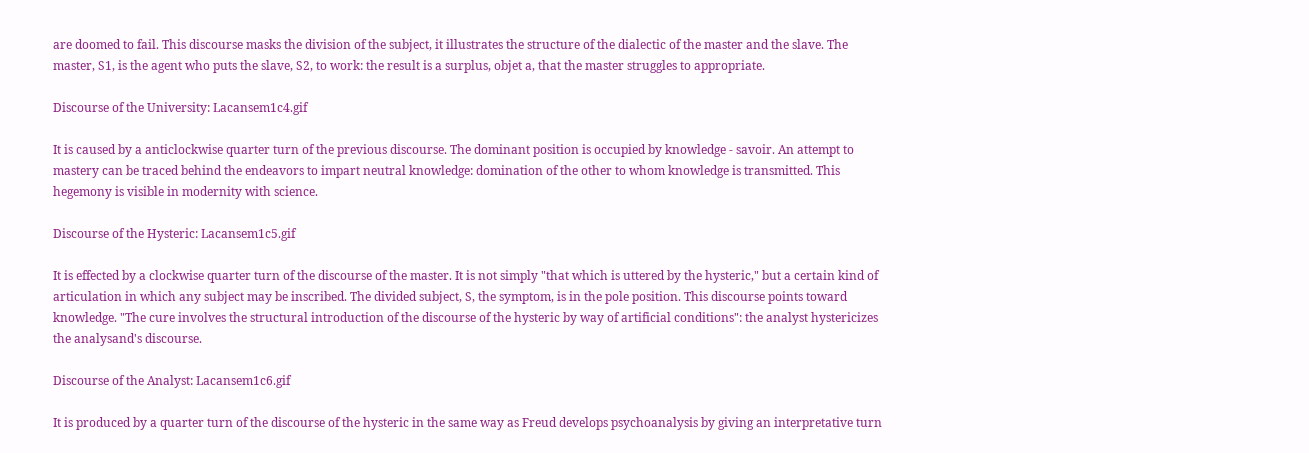are doomed to fail. This discourse masks the division of the subject, it illustrates the structure of the dialectic of the master and the slave. The master, S1, is the agent who puts the slave, S2, to work: the result is a surplus, objet a, that the master struggles to appropriate.

Discourse of the University: Lacansem1c4.gif

It is caused by a anticlockwise quarter turn of the previous discourse. The dominant position is occupied by knowledge - savoir. An attempt to mastery can be traced behind the endeavors to impart neutral knowledge: domination of the other to whom knowledge is transmitted. This hegemony is visible in modernity with science.

Discourse of the Hysteric: Lacansem1c5.gif

It is effected by a clockwise quarter turn of the discourse of the master. It is not simply "that which is uttered by the hysteric," but a certain kind of articulation in which any subject may be inscribed. The divided subject, S, the symptom, is in the pole position. This discourse points toward knowledge. "The cure involves the structural introduction of the discourse of the hysteric by way of artificial conditions": the analyst hystericizes the analysand's discourse.

Discourse of the Analyst: Lacansem1c6.gif

It is produced by a quarter turn of the discourse of the hysteric in the same way as Freud develops psychoanalysis by giving an interpretative turn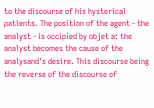to the discourse of his hysterical patients. The position of the agent - the analyst - is occipied by objet a: the analyst becomes the cause of the analysand's desire. This discourse being the reverse of the discourse of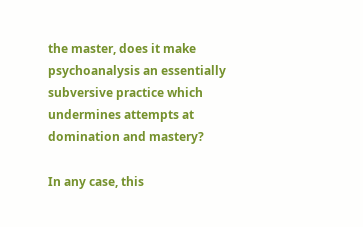the master, does it make psychoanalysis an essentially subversive practice which undermines attempts at domination and mastery?

In any case, this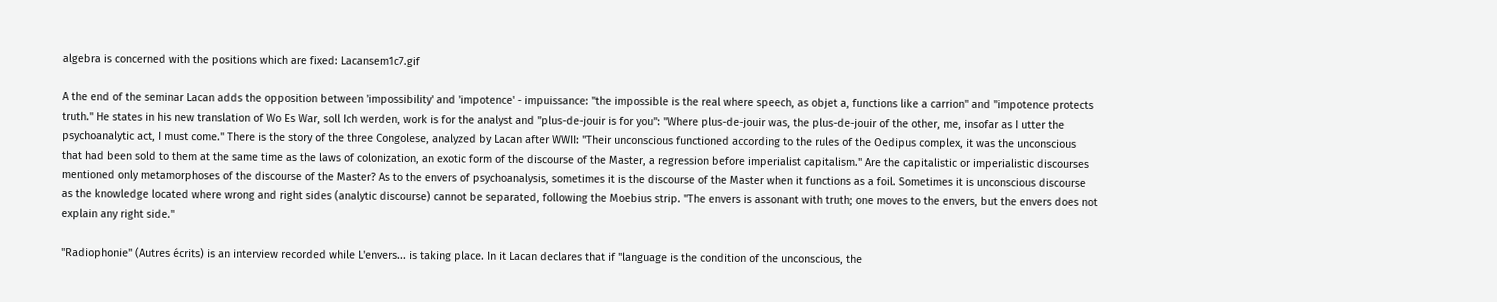algebra is concerned with the positions which are fixed: Lacansem1c7.gif

A the end of the seminar Lacan adds the opposition between 'impossibility' and 'impotence' - impuissance: "the impossible is the real where speech, as objet a, functions like a carrion" and "impotence protects truth." He states in his new translation of Wo Es War, soll Ich werden, work is for the analyst and "plus-de-jouir is for you": "Where plus-de-jouir was, the plus-de-jouir of the other, me, insofar as I utter the psychoanalytic act, I must come." There is the story of the three Congolese, analyzed by Lacan after WWII: "Their unconscious functioned according to the rules of the Oedipus complex, it was the unconscious that had been sold to them at the same time as the laws of colonization, an exotic form of the discourse of the Master, a regression before imperialist capitalism." Are the capitalistic or imperialistic discourses mentioned only metamorphoses of the discourse of the Master? As to the envers of psychoanalysis, sometimes it is the discourse of the Master when it functions as a foil. Sometimes it is unconscious discourse as the knowledge located where wrong and right sides (analytic discourse) cannot be separated, following the Moebius strip. "The envers is assonant with truth; one moves to the envers, but the envers does not explain any right side."

"Radiophonie" (Autres écrits) is an interview recorded while L'envers... is taking place. In it Lacan declares that if "language is the condition of the unconscious, the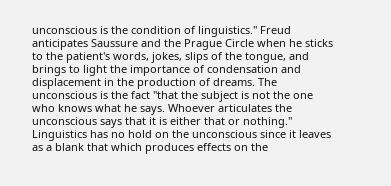unconscious is the condition of linguistics." Freud anticipates Saussure and the Prague Circle when he sticks to the patient's words, jokes, slips of the tongue, and brings to light the importance of condensation and displacement in the production of dreams. The unconscious is the fact "that the subject is not the one who knows what he says. Whoever articulates the unconscious says that it is either that or nothing." Linguistics has no hold on the unconscious since it leaves as a blank that which produces effects on the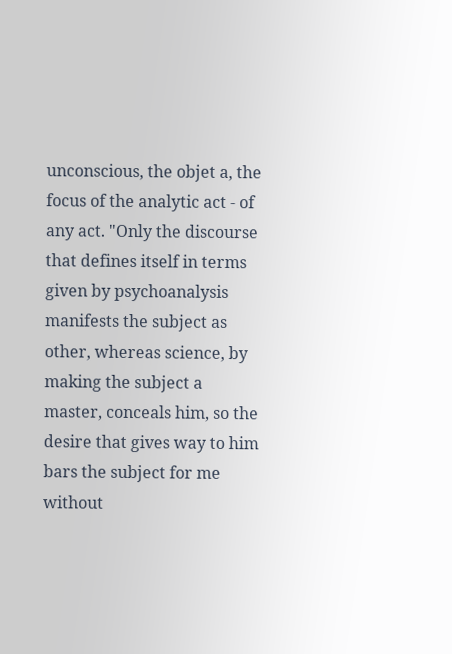unconscious, the objet a, the focus of the analytic act - of any act. "Only the discourse that defines itself in terms given by psychoanalysis manifests the subject as other, whereas science, by making the subject a master, conceals him, so the desire that gives way to him bars the subject for me without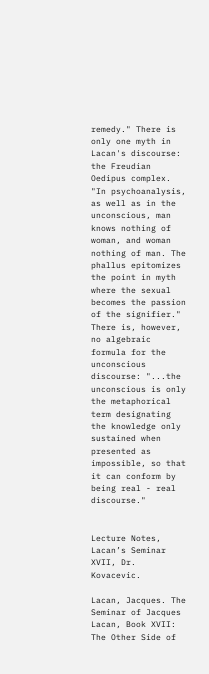remedy." There is only one myth in Lacan's discourse: the Freudian Oedipus complex. "In psychoanalysis, as well as in the unconscious, man knows nothing of woman, and woman nothing of man. The phallus epitomizes the point in myth where the sexual becomes the passion of the signifier." There is, however, no algebraic formula for the unconscious discourse: "...the unconscious is only the metaphorical term designating the knowledge only sustained when presented as impossible, so that it can conform by being real - real discourse."


Lecture Notes, Lacan’s Seminar XVII, Dr. Kovacevic.

Lacan, Jacques. The Seminar of Jacques Lacan, Book XVII: The Other Side of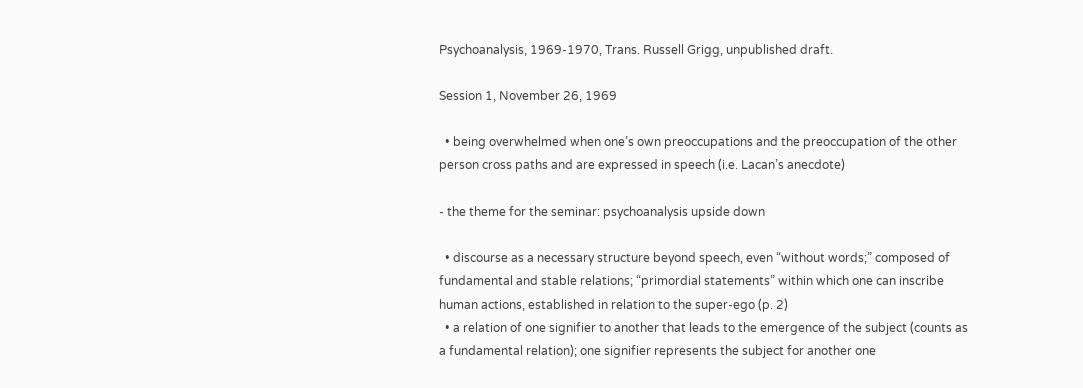Psychoanalysis, 1969-1970, Trans. Russell Grigg, unpublished draft.

Session 1, November 26, 1969

  • being overwhelmed when one’s own preoccupations and the preoccupation of the other person cross paths and are expressed in speech (i.e. Lacan’s anecdote)

- the theme for the seminar: psychoanalysis upside down

  • discourse as a necessary structure beyond speech, even “without words;” composed of fundamental and stable relations; “primordial statements” within which one can inscribe human actions, established in relation to the super-ego (p. 2)
  • a relation of one signifier to another that leads to the emergence of the subject (counts as a fundamental relation); one signifier represents the subject for another one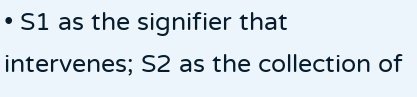• S1 as the signifier that intervenes; S2 as the collection of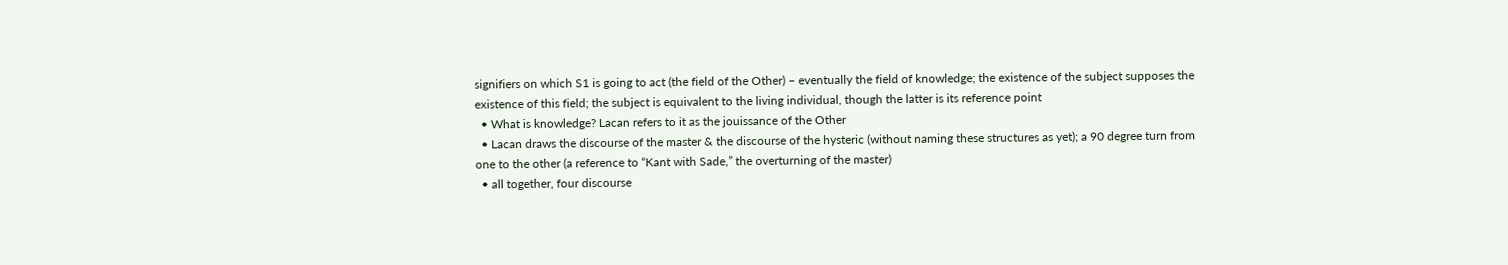signifiers on which S1 is going to act (the field of the Other) – eventually the field of knowledge; the existence of the subject supposes the existence of this field; the subject is equivalent to the living individual, though the latter is its reference point
  • What is knowledge? Lacan refers to it as the jouissance of the Other
  • Lacan draws the discourse of the master & the discourse of the hysteric (without naming these structures as yet); a 90 degree turn from one to the other (a reference to “Kant with Sade,” the overturning of the master)
  • all together, four discourse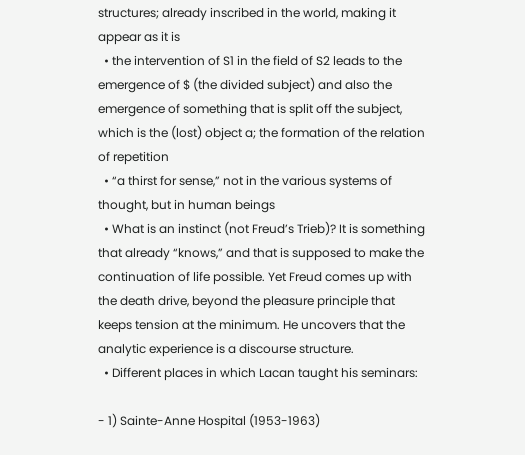structures; already inscribed in the world, making it appear as it is
  • the intervention of S1 in the field of S2 leads to the emergence of $ (the divided subject) and also the emergence of something that is split off the subject, which is the (lost) object a; the formation of the relation of repetition
  • “a thirst for sense,” not in the various systems of thought, but in human beings
  • What is an instinct (not Freud’s Trieb)? It is something that already “knows,” and that is supposed to make the continuation of life possible. Yet Freud comes up with the death drive, beyond the pleasure principle that keeps tension at the minimum. He uncovers that the analytic experience is a discourse structure.
  • Different places in which Lacan taught his seminars:

- 1) Sainte-Anne Hospital (1953-1963)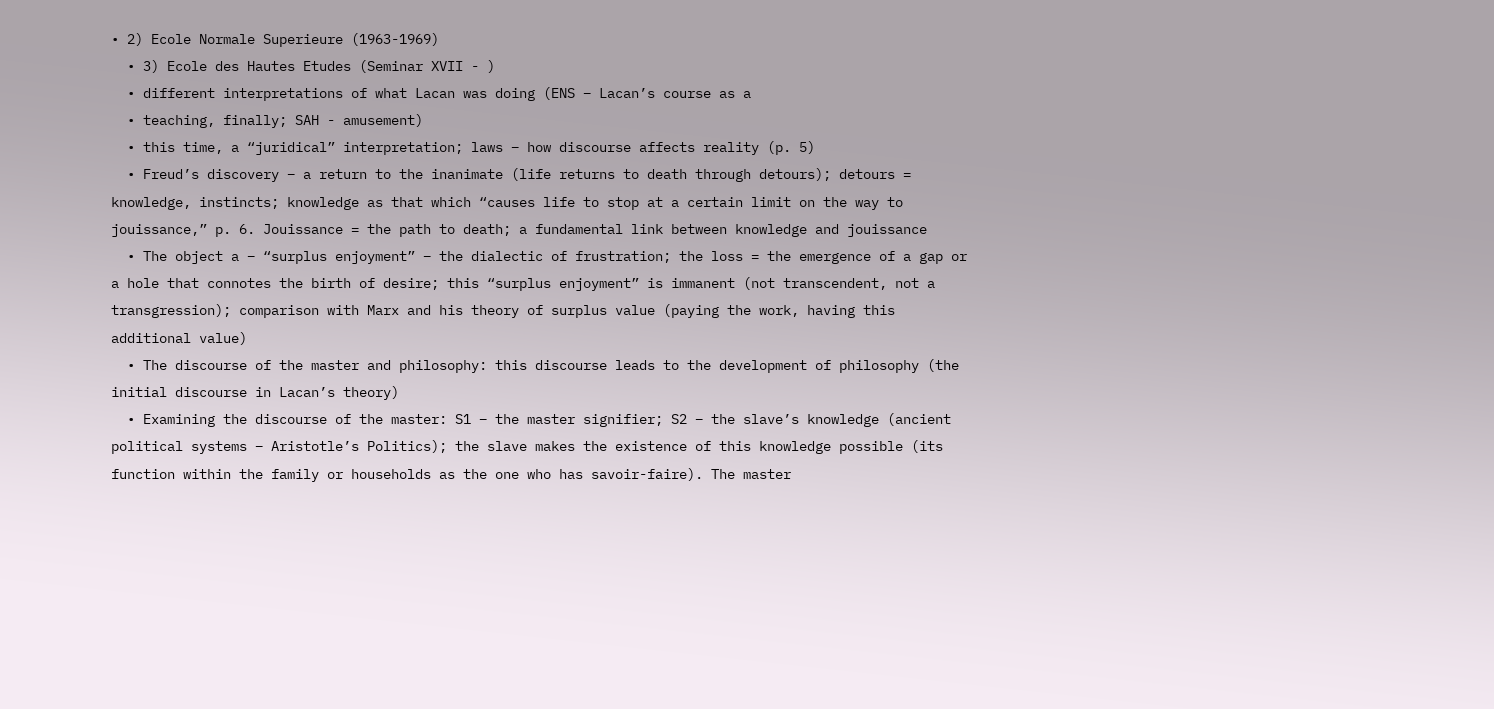• 2) Ecole Normale Superieure (1963-1969)
  • 3) Ecole des Hautes Etudes (Seminar XVII - )
  • different interpretations of what Lacan was doing (ENS – Lacan’s course as a
  • teaching, finally; SAH - amusement)
  • this time, a “juridical” interpretation; laws – how discourse affects reality (p. 5)
  • Freud’s discovery – a return to the inanimate (life returns to death through detours); detours = knowledge, instincts; knowledge as that which “causes life to stop at a certain limit on the way to jouissance,” p. 6. Jouissance = the path to death; a fundamental link between knowledge and jouissance
  • The object a – “surplus enjoyment” – the dialectic of frustration; the loss = the emergence of a gap or a hole that connotes the birth of desire; this “surplus enjoyment” is immanent (not transcendent, not a transgression); comparison with Marx and his theory of surplus value (paying the work, having this additional value)
  • The discourse of the master and philosophy: this discourse leads to the development of philosophy (the initial discourse in Lacan’s theory)
  • Examining the discourse of the master: S1 – the master signifier; S2 – the slave’s knowledge (ancient political systems – Aristotle’s Politics); the slave makes the existence of this knowledge possible (its function within the family or households as the one who has savoir-faire). The master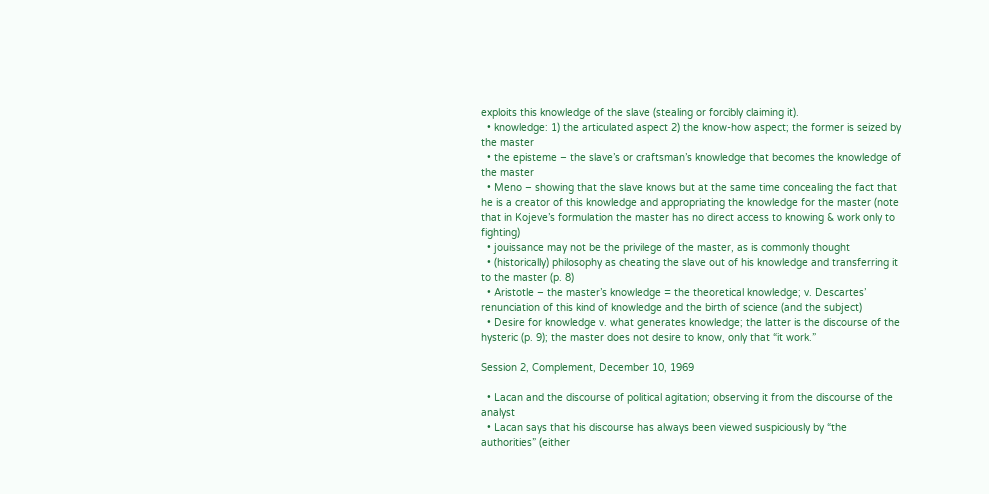exploits this knowledge of the slave (stealing or forcibly claiming it).
  • knowledge: 1) the articulated aspect 2) the know-how aspect; the former is seized by the master
  • the episteme – the slave’s or craftsman’s knowledge that becomes the knowledge of the master
  • Meno – showing that the slave knows but at the same time concealing the fact that he is a creator of this knowledge and appropriating the knowledge for the master (note that in Kojeve’s formulation the master has no direct access to knowing & work only to fighting)
  • jouissance may not be the privilege of the master, as is commonly thought
  • (historically) philosophy as cheating the slave out of his knowledge and transferring it to the master (p. 8)
  • Aristotle – the master’s knowledge = the theoretical knowledge; v. Descartes’ renunciation of this kind of knowledge and the birth of science (and the subject)
  • Desire for knowledge v. what generates knowledge; the latter is the discourse of the hysteric (p. 9); the master does not desire to know, only that “it work.”

Session 2, Complement, December 10, 1969

  • Lacan and the discourse of political agitation; observing it from the discourse of the analyst
  • Lacan says that his discourse has always been viewed suspiciously by “the authorities” (either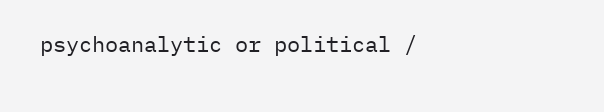psychoanalytic or political /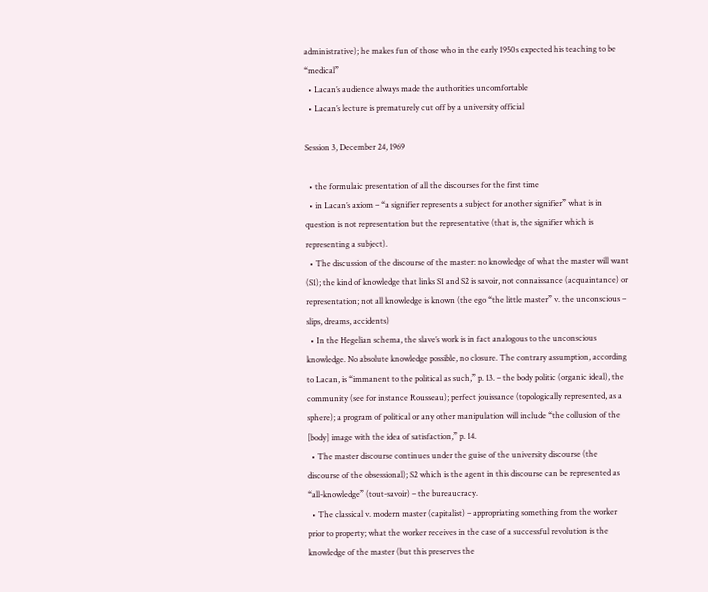administrative); he makes fun of those who in the early 1950s expected his teaching to be “medical”
  • Lacan’s audience always made the authorities uncomfortable
  • Lacan’s lecture is prematurely cut off by a university official

Session 3, December 24, 1969

  • the formulaic presentation of all the discourses for the first time
  • in Lacan’s axiom – “a signifier represents a subject for another signifier” what is in question is not representation but the representative (that is, the signifier which is representing a subject).
  • The discussion of the discourse of the master: no knowledge of what the master will want (S1); the kind of knowledge that links S1 and S2 is savoir, not connaissance (acquaintance) or representation; not all knowledge is known (the ego “the little master” v. the unconscious – slips, dreams, accidents)
  • In the Hegelian schema, the slave’s work is in fact analogous to the unconscious knowledge. No absolute knowledge possible, no closure. The contrary assumption, according to Lacan, is “immanent to the political as such,” p. 13. – the body politic (organic ideal), the community (see for instance Rousseau); perfect jouissance (topologically represented, as a sphere); a program of political or any other manipulation will include “the collusion of the [body] image with the idea of satisfaction,” p. 14.
  • The master discourse continues under the guise of the university discourse (the discourse of the obsessional); S2 which is the agent in this discourse can be represented as “all-knowledge” (tout-savoir) – the bureaucracy.
  • The classical v. modern master (capitalist) – appropriating something from the worker prior to property; what the worker receives in the case of a successful revolution is the knowledge of the master (but this preserves the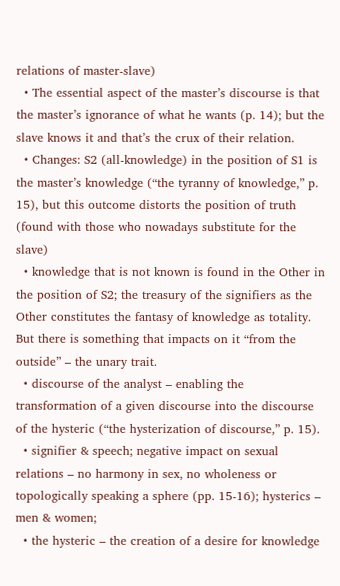relations of master-slave)
  • The essential aspect of the master’s discourse is that the master’s ignorance of what he wants (p. 14); but the slave knows it and that’s the crux of their relation.
  • Changes: S2 (all-knowledge) in the position of S1 is the master’s knowledge (“the tyranny of knowledge,” p. 15), but this outcome distorts the position of truth (found with those who nowadays substitute for the slave)
  • knowledge that is not known is found in the Other in the position of S2; the treasury of the signifiers as the Other constitutes the fantasy of knowledge as totality. But there is something that impacts on it “from the outside” – the unary trait.
  • discourse of the analyst – enabling the transformation of a given discourse into the discourse of the hysteric (“the hysterization of discourse,” p. 15).
  • signifier & speech; negative impact on sexual relations – no harmony in sex, no wholeness or topologically speaking a sphere (pp. 15-16); hysterics – men & women;
  • the hysteric – the creation of a desire for knowledge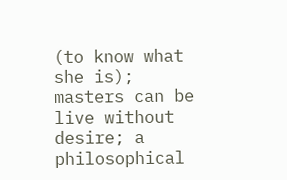(to know what she is); masters can be live without desire; a philosophical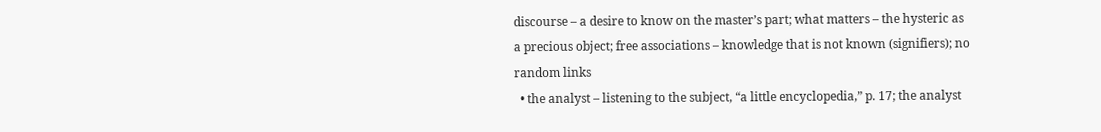discourse – a desire to know on the master’s part; what matters – the hysteric as a precious object; free associations – knowledge that is not known (signifiers); no random links
  • the analyst – listening to the subject, “a little encyclopedia,” p. 17; the analyst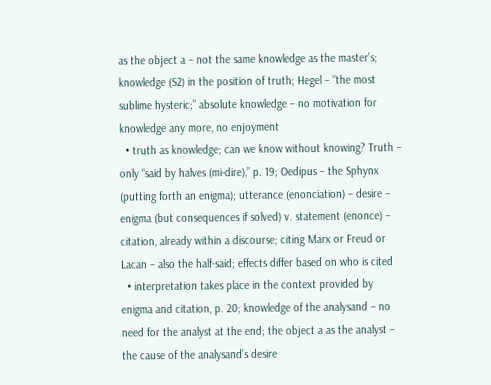as the object a – not the same knowledge as the master’s; knowledge (S2) in the position of truth; Hegel – “the most sublime hysteric;” absolute knowledge – no motivation for knowledge any more, no enjoyment
  • truth as knowledge; can we know without knowing? Truth – only “said by halves (mi-dire),” p. 19; Oedipus – the Sphynx (putting forth an enigma); utterance (enonciation) – desire – enigma (but consequences if solved) v. statement (enonce) – citation, already within a discourse; citing Marx or Freud or Lacan – also the half-said; effects differ based on who is cited
  • interpretation takes place in the context provided by enigma and citation, p. 20; knowledge of the analysand – no need for the analyst at the end; the object a as the analyst – the cause of the analysand’s desire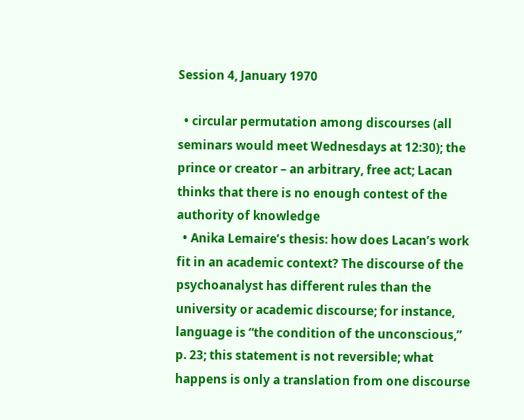Session 4, January 1970

  • circular permutation among discourses (all seminars would meet Wednesdays at 12:30); the prince or creator – an arbitrary, free act; Lacan thinks that there is no enough contest of the authority of knowledge
  • Anika Lemaire’s thesis: how does Lacan’s work fit in an academic context? The discourse of the psychoanalyst has different rules than the university or academic discourse; for instance, language is “the condition of the unconscious,” p. 23; this statement is not reversible; what happens is only a translation from one discourse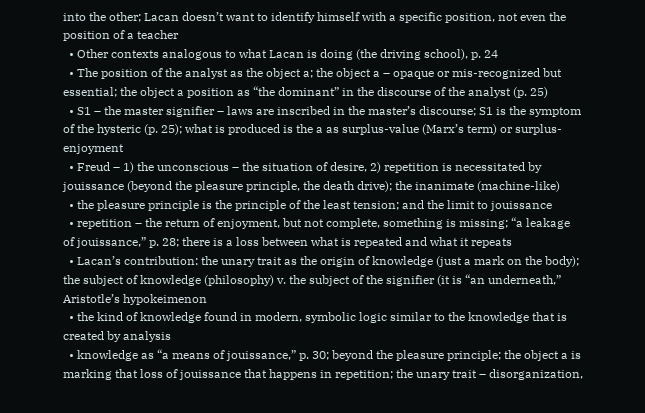into the other; Lacan doesn’t want to identify himself with a specific position, not even the position of a teacher
  • Other contexts analogous to what Lacan is doing (the driving school), p. 24
  • The position of the analyst as the object a; the object a – opaque or mis-recognized but essential; the object a position as “the dominant” in the discourse of the analyst (p. 25)
  • S1 – the master signifier – laws are inscribed in the master’s discourse; S1 is the symptom of the hysteric (p. 25); what is produced is the a as surplus-value (Marx’s term) or surplus-enjoyment
  • Freud – 1) the unconscious – the situation of desire, 2) repetition is necessitated by jouissance (beyond the pleasure principle, the death drive); the inanimate (machine-like)
  • the pleasure principle is the principle of the least tension; and the limit to jouissance
  • repetition – the return of enjoyment, but not complete, something is missing; “a leakage of jouissance,” p. 28; there is a loss between what is repeated and what it repeats
  • Lacan’s contribution: the unary trait as the origin of knowledge (just a mark on the body); the subject of knowledge (philosophy) v. the subject of the signifier (it is “an underneath,” Aristotle’s hypokeimenon
  • the kind of knowledge found in modern, symbolic logic similar to the knowledge that is created by analysis
  • knowledge as “a means of jouissance,” p. 30; beyond the pleasure principle; the object a is marking that loss of jouissance that happens in repetition; the unary trait – disorganization,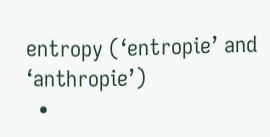entropy (‘entropie’ and ‘anthropie’)
  •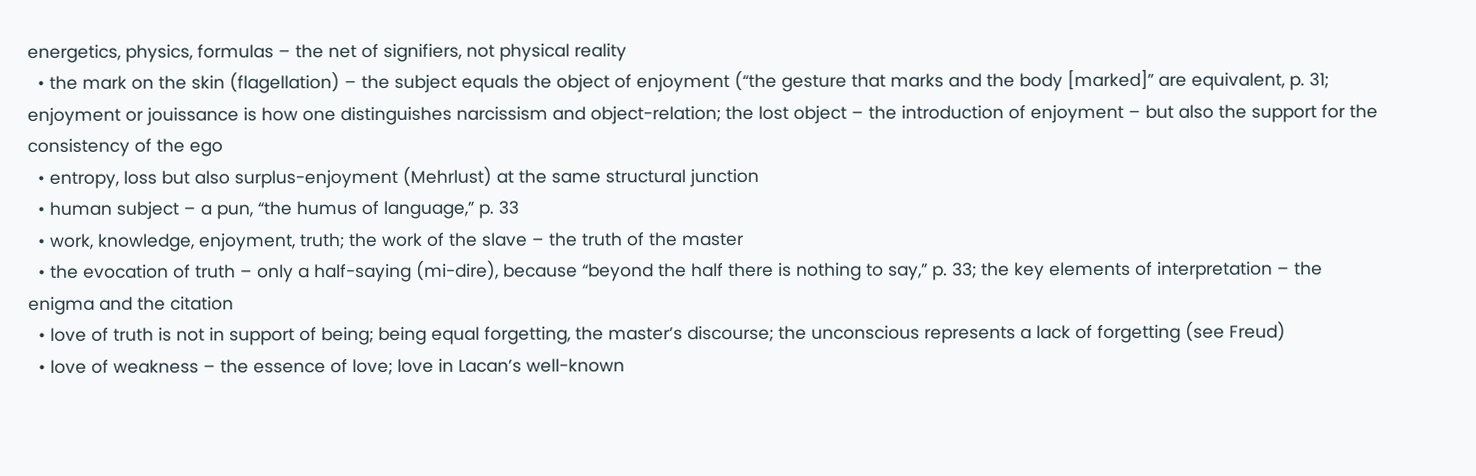energetics, physics, formulas – the net of signifiers, not physical reality
  • the mark on the skin (flagellation) – the subject equals the object of enjoyment (“the gesture that marks and the body [marked]” are equivalent, p. 31; enjoyment or jouissance is how one distinguishes narcissism and object-relation; the lost object – the introduction of enjoyment – but also the support for the consistency of the ego
  • entropy, loss but also surplus-enjoyment (Mehrlust) at the same structural junction
  • human subject – a pun, “the humus of language,” p. 33
  • work, knowledge, enjoyment, truth; the work of the slave – the truth of the master
  • the evocation of truth – only a half-saying (mi-dire), because “beyond the half there is nothing to say,” p. 33; the key elements of interpretation – the enigma and the citation
  • love of truth is not in support of being; being equal forgetting, the master’s discourse; the unconscious represents a lack of forgetting (see Freud)
  • love of weakness – the essence of love; love in Lacan’s well-known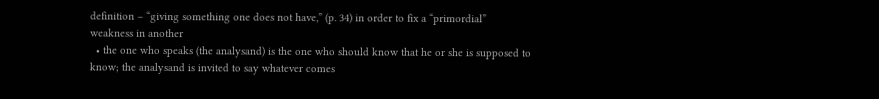definition – “giving something one does not have,” (p. 34) in order to fix a “primordial” weakness in another
  • the one who speaks (the analysand) is the one who should know that he or she is supposed to know; the analysand is invited to say whatever comes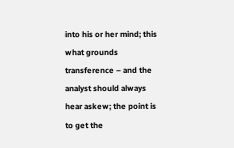into his or her mind; this what grounds transference – and the analyst should always hear askew; the point is to get the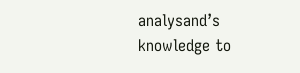analysand’s knowledge to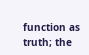function as truth; the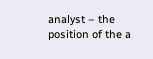analyst – the position of the a